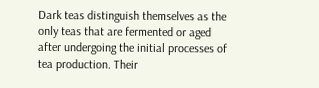Dark teas distinguish themselves as the only teas that are fermented or aged after undergoing the initial processes of tea production. Their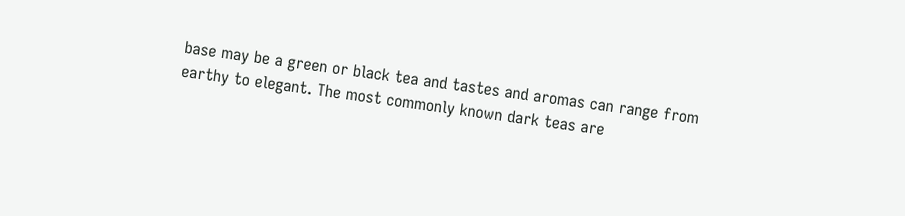base may be a green or black tea and tastes and aromas can range from earthy to elegant. The most commonly known dark teas are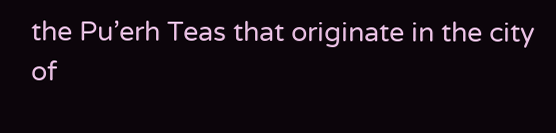the Pu’erh Teas that originate in the city of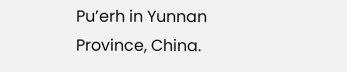Pu’erh in Yunnan Province, China.